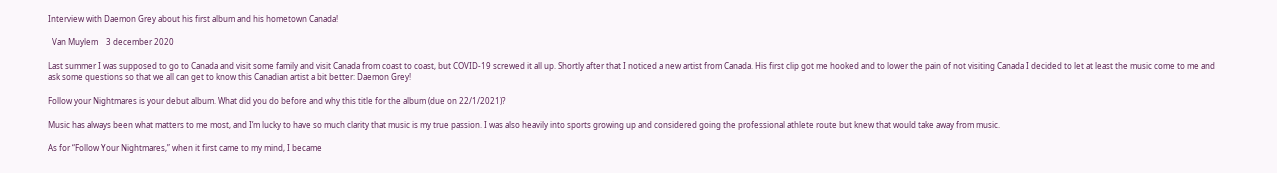Interview with Daemon Grey about his first album and his hometown Canada!

  Van Muylem    3 december 2020

Last summer I was supposed to go to Canada and visit some family and visit Canada from coast to coast, but COVID-19 screwed it all up. Shortly after that I noticed a new artist from Canada. His first clip got me hooked and to lower the pain of not visiting Canada I decided to let at least the music come to me and ask some questions so that we all can get to know this Canadian artist a bit better: Daemon Grey!

Follow your Nightmares is your debut album. What did you do before and why this title for the album (due on 22/1/2021)?

Music has always been what matters to me most, and I’m lucky to have so much clarity that music is my true passion. I was also heavily into sports growing up and considered going the professional athlete route but knew that would take away from music.

As for “Follow Your Nightmares,” when it first came to my mind, I became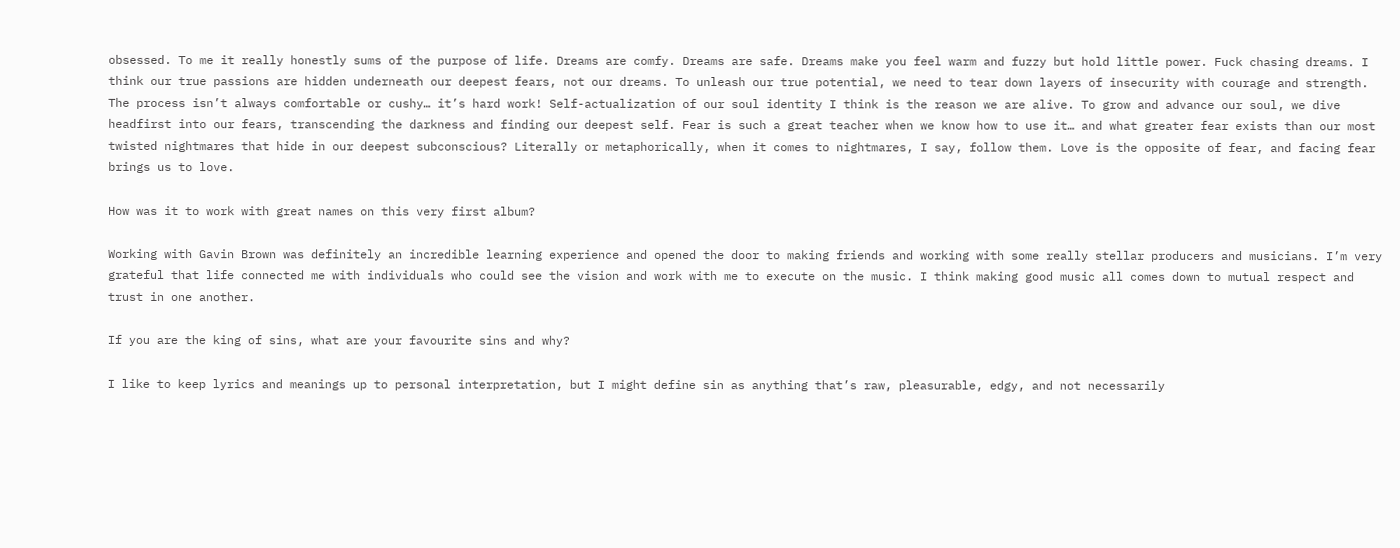obsessed. To me it really honestly sums of the purpose of life. Dreams are comfy. Dreams are safe. Dreams make you feel warm and fuzzy but hold little power. Fuck chasing dreams. I think our true passions are hidden underneath our deepest fears, not our dreams. To unleash our true potential, we need to tear down layers of insecurity with courage and strength. The process isn’t always comfortable or cushy… it’s hard work! Self-actualization of our soul identity I think is the reason we are alive. To grow and advance our soul, we dive headfirst into our fears, transcending the darkness and finding our deepest self. Fear is such a great teacher when we know how to use it… and what greater fear exists than our most twisted nightmares that hide in our deepest subconscious? Literally or metaphorically, when it comes to nightmares, I say, follow them. Love is the opposite of fear, and facing fear brings us to love.

How was it to work with great names on this very first album?

Working with Gavin Brown was definitely an incredible learning experience and opened the door to making friends and working with some really stellar producers and musicians. I’m very grateful that life connected me with individuals who could see the vision and work with me to execute on the music. I think making good music all comes down to mutual respect and trust in one another.

If you are the king of sins, what are your favourite sins and why?

I like to keep lyrics and meanings up to personal interpretation, but I might define sin as anything that’s raw, pleasurable, edgy, and not necessarily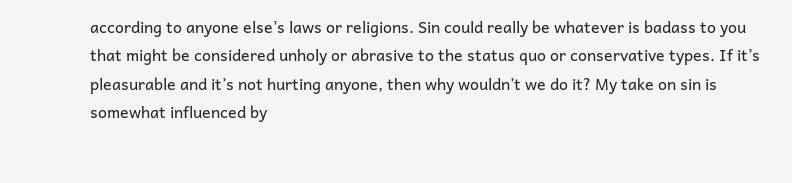according to anyone else’s laws or religions. Sin could really be whatever is badass to you that might be considered unholy or abrasive to the status quo or conservative types. If it’s pleasurable and it’s not hurting anyone, then why wouldn’t we do it? My take on sin is somewhat influenced by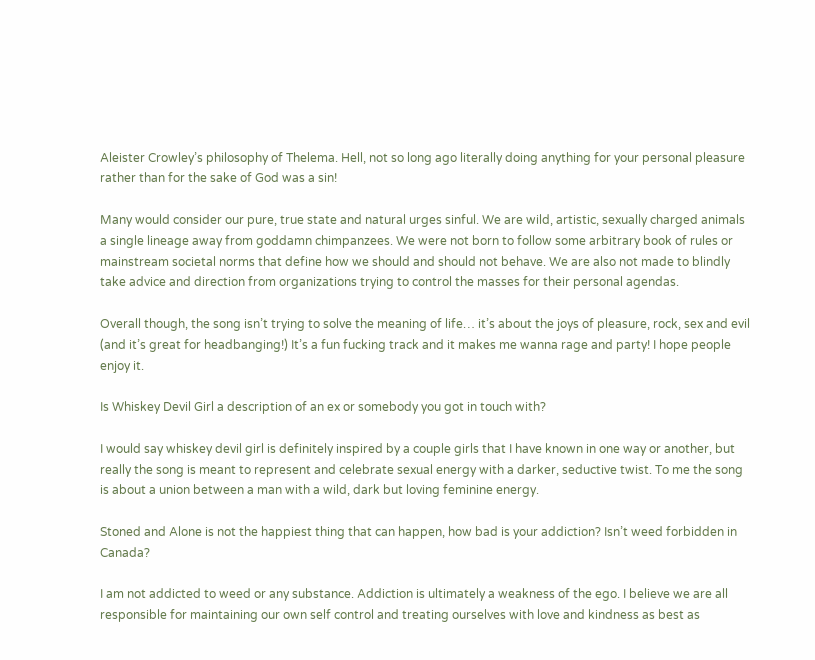Aleister Crowley’s philosophy of Thelema. Hell, not so long ago literally doing anything for your personal pleasure rather than for the sake of God was a sin!

Many would consider our pure, true state and natural urges sinful. We are wild, artistic, sexually charged animals a single lineage away from goddamn chimpanzees. We were not born to follow some arbitrary book of rules or mainstream societal norms that define how we should and should not behave. We are also not made to blindly take advice and direction from organizations trying to control the masses for their personal agendas.

Overall though, the song isn’t trying to solve the meaning of life… it’s about the joys of pleasure, rock, sex and evil (and it’s great for headbanging!) It’s a fun fucking track and it makes me wanna rage and party! I hope people enjoy it.

Is Whiskey Devil Girl a description of an ex or somebody you got in touch with?

I would say whiskey devil girl is definitely inspired by a couple girls that I have known in one way or another, but really the song is meant to represent and celebrate sexual energy with a darker, seductive twist. To me the song is about a union between a man with a wild, dark but loving feminine energy.

Stoned and Alone is not the happiest thing that can happen, how bad is your addiction? Isn’t weed forbidden in Canada?

I am not addicted to weed or any substance. Addiction is ultimately a weakness of the ego. I believe we are all responsible for maintaining our own self control and treating ourselves with love and kindness as best as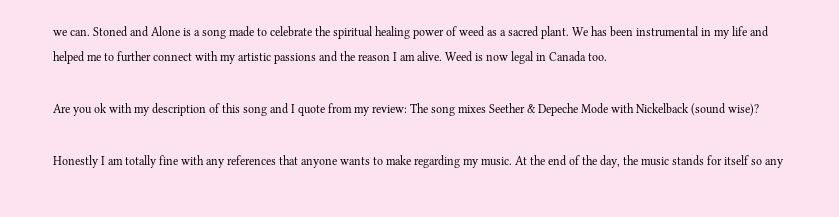we can. Stoned and Alone is a song made to celebrate the spiritual healing power of weed as a sacred plant. We has been instrumental in my life and helped me to further connect with my artistic passions and the reason I am alive. Weed is now legal in Canada too.

Are you ok with my description of this song and I quote from my review: The song mixes Seether & Depeche Mode with Nickelback (sound wise)?

Honestly I am totally fine with any references that anyone wants to make regarding my music. At the end of the day, the music stands for itself so any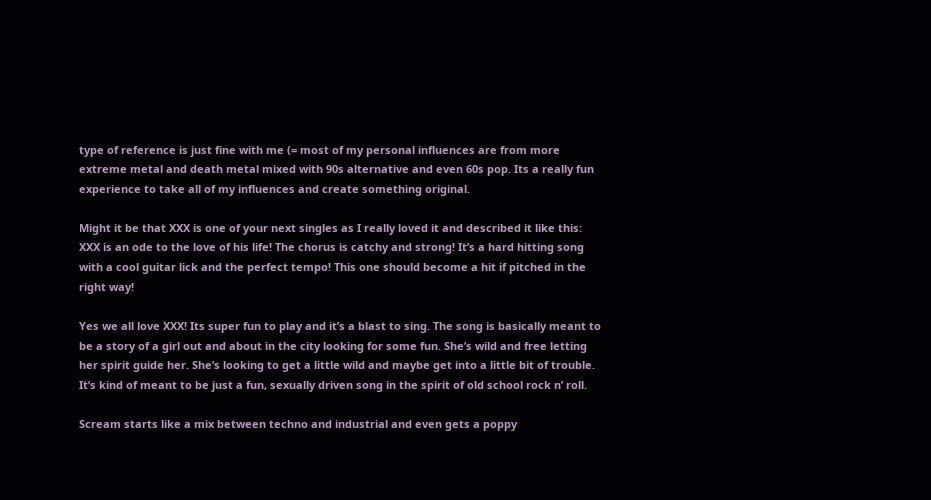type of reference is just fine with me (= most of my personal influences are from more extreme metal and death metal mixed with 90s alternative and even 60s pop. Its a really fun experience to take all of my influences and create something original.

Might it be that XXX is one of your next singles as I really loved it and described it like this: XXX is an ode to the love of his life! The chorus is catchy and strong! It’s a hard hitting song with a cool guitar lick and the perfect tempo! This one should become a hit if pitched in the right way!

Yes we all love XXX! Its super fun to play and it’s a blast to sing. The song is basically meant to be a story of a girl out and about in the city looking for some fun. She’s wild and free letting her spirit guide her. She’s looking to get a little wild and maybe get into a little bit of trouble. It’s kind of meant to be just a fun, sexually driven song in the spirit of old school rock n’ roll.

Scream starts like a mix between techno and industrial and even gets a poppy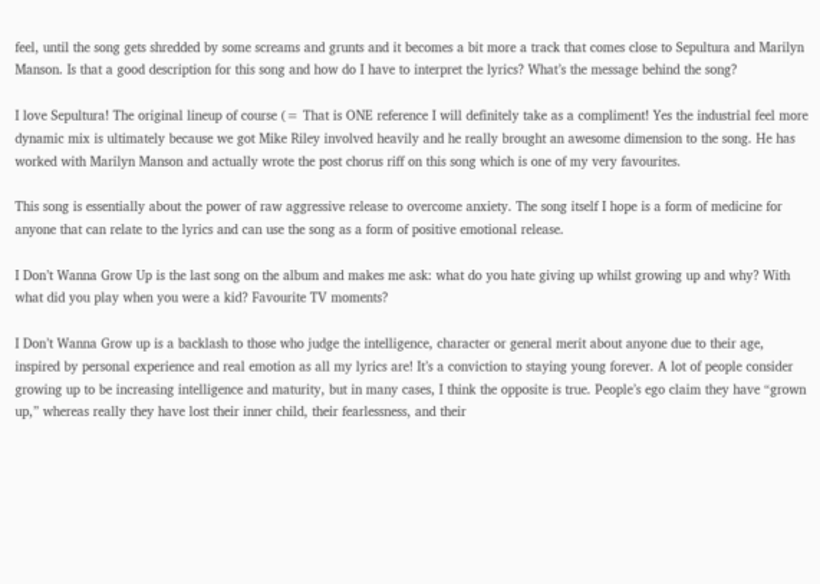feel, until the song gets shredded by some screams and grunts and it becomes a bit more a track that comes close to Sepultura and Marilyn Manson. Is that a good description for this song and how do I have to interpret the lyrics? What’s the message behind the song?

I love Sepultura! The original lineup of course (= That is ONE reference I will definitely take as a compliment! Yes the industrial feel more dynamic mix is ultimately because we got Mike Riley involved heavily and he really brought an awesome dimension to the song. He has worked with Marilyn Manson and actually wrote the post chorus riff on this song which is one of my very favourites.

This song is essentially about the power of raw aggressive release to overcome anxiety. The song itself I hope is a form of medicine for anyone that can relate to the lyrics and can use the song as a form of positive emotional release.

I Don’t Wanna Grow Up is the last song on the album and makes me ask: what do you hate giving up whilst growing up and why? With what did you play when you were a kid? Favourite TV moments?

I Don’t Wanna Grow up is a backlash to those who judge the intelligence, character or general merit about anyone due to their age, inspired by personal experience and real emotion as all my lyrics are! It’s a conviction to staying young forever. A lot of people consider growing up to be increasing intelligence and maturity, but in many cases, I think the opposite is true. People’s ego claim they have “grown up,” whereas really they have lost their inner child, their fearlessness, and their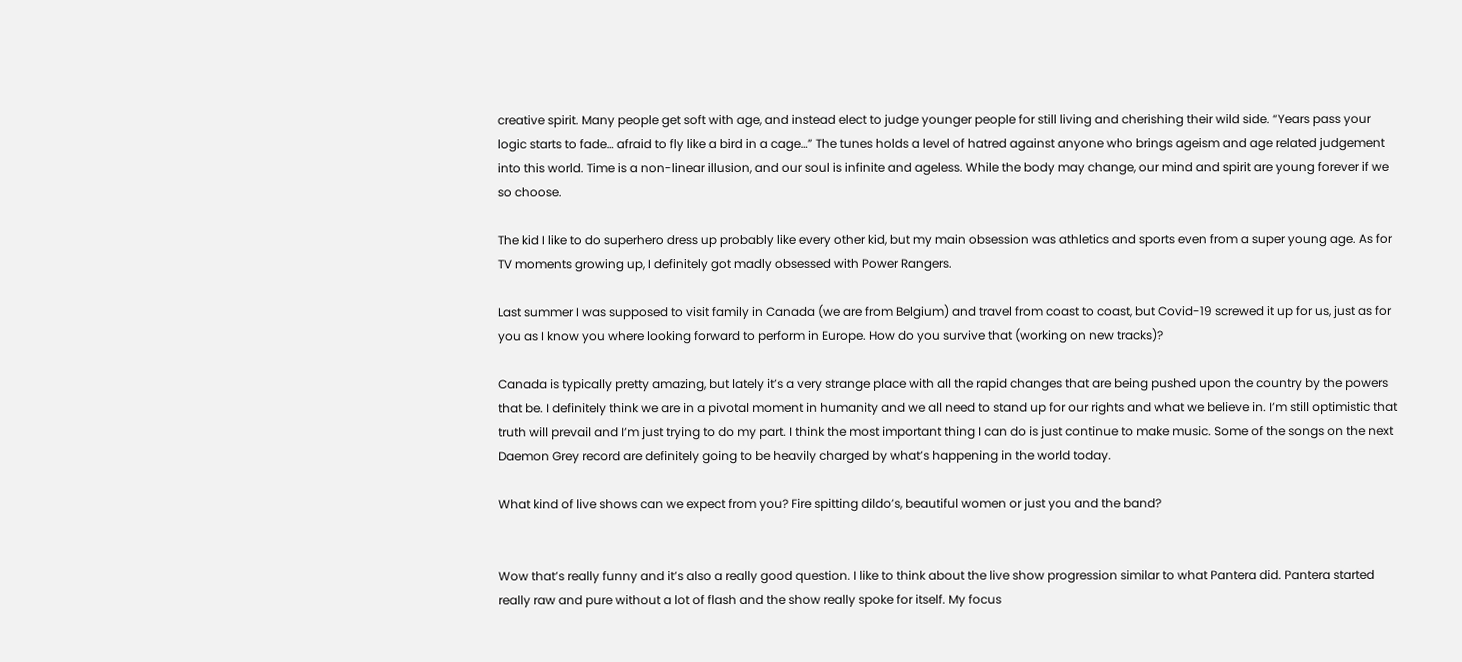creative spirit. Many people get soft with age, and instead elect to judge younger people for still living and cherishing their wild side. “Years pass your logic starts to fade… afraid to fly like a bird in a cage…” The tunes holds a level of hatred against anyone who brings ageism and age related judgement into this world. Time is a non-linear illusion, and our soul is infinite and ageless. While the body may change, our mind and spirit are young forever if we so choose.

The kid I like to do superhero dress up probably like every other kid, but my main obsession was athletics and sports even from a super young age. As for TV moments growing up, I definitely got madly obsessed with Power Rangers.

Last summer I was supposed to visit family in Canada (we are from Belgium) and travel from coast to coast, but Covid-19 screwed it up for us, just as for you as I know you where looking forward to perform in Europe. How do you survive that (working on new tracks)?

Canada is typically pretty amazing, but lately it’s a very strange place with all the rapid changes that are being pushed upon the country by the powers that be. I definitely think we are in a pivotal moment in humanity and we all need to stand up for our rights and what we believe in. I’m still optimistic that truth will prevail and I’m just trying to do my part. I think the most important thing I can do is just continue to make music. Some of the songs on the next Daemon Grey record are definitely going to be heavily charged by what’s happening in the world today.

What kind of live shows can we expect from you? Fire spitting dildo’s, beautiful women or just you and the band?


Wow that’s really funny and it’s also a really good question. I like to think about the live show progression similar to what Pantera did. Pantera started really raw and pure without a lot of flash and the show really spoke for itself. My focus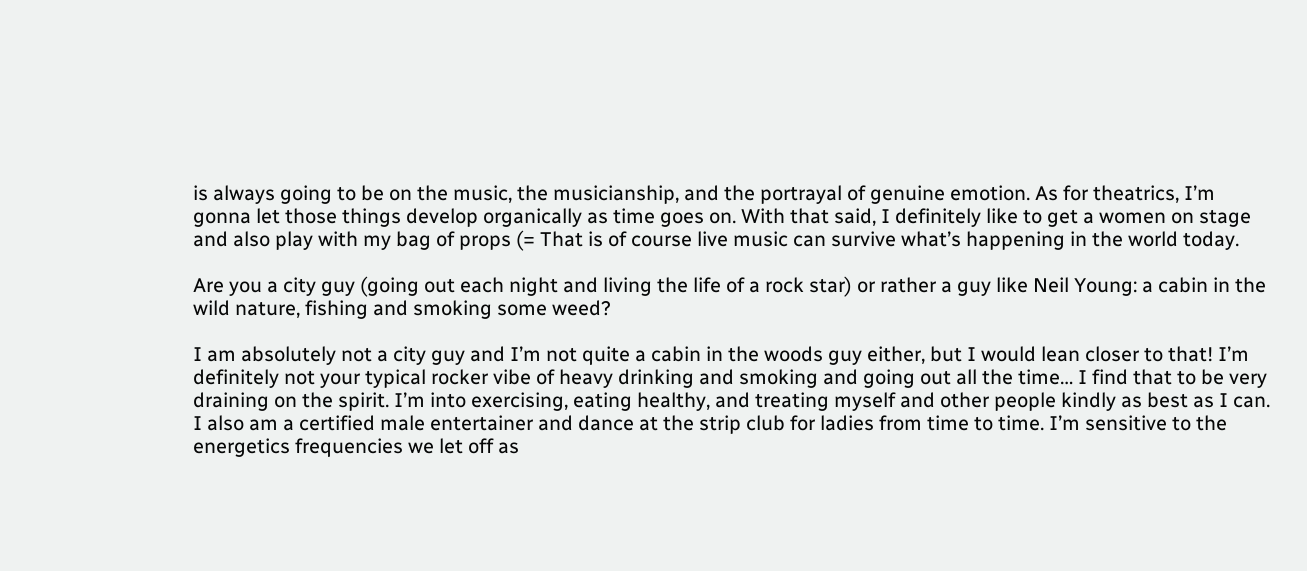is always going to be on the music, the musicianship, and the portrayal of genuine emotion. As for theatrics, I’m gonna let those things develop organically as time goes on. With that said, I definitely like to get a women on stage and also play with my bag of props (= That is of course live music can survive what’s happening in the world today.

Are you a city guy (going out each night and living the life of a rock star) or rather a guy like Neil Young: a cabin in the wild nature, fishing and smoking some weed?

I am absolutely not a city guy and I’m not quite a cabin in the woods guy either, but I would lean closer to that! I’m definitely not your typical rocker vibe of heavy drinking and smoking and going out all the time… I find that to be very draining on the spirit. I’m into exercising, eating healthy, and treating myself and other people kindly as best as I can. I also am a certified male entertainer and dance at the strip club for ladies from time to time. I’m sensitive to the energetics frequencies we let off as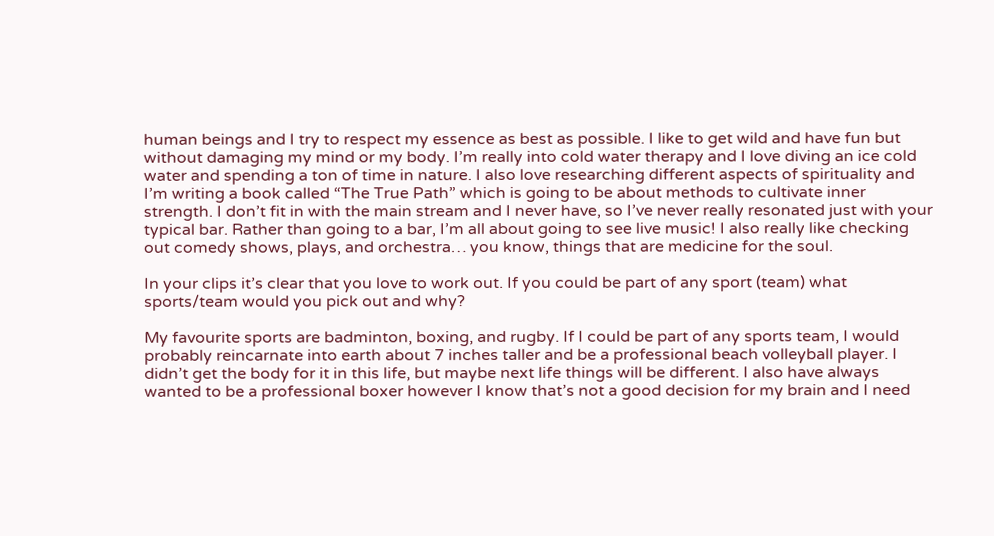human beings and I try to respect my essence as best as possible. I like to get wild and have fun but without damaging my mind or my body. I’m really into cold water therapy and I love diving an ice cold water and spending a ton of time in nature. I also love researching different aspects of spirituality and I’m writing a book called “The True Path” which is going to be about methods to cultivate inner strength. I don’t fit in with the main stream and I never have, so I’ve never really resonated just with your typical bar. Rather than going to a bar, I’m all about going to see live music! I also really like checking out comedy shows, plays, and orchestra… you know, things that are medicine for the soul.

In your clips it’s clear that you love to work out. If you could be part of any sport (team) what sports/team would you pick out and why?

My favourite sports are badminton, boxing, and rugby. If I could be part of any sports team, I would probably reincarnate into earth about 7 inches taller and be a professional beach volleyball player. I didn’t get the body for it in this life, but maybe next life things will be different. I also have always wanted to be a professional boxer however I know that’s not a good decision for my brain and I need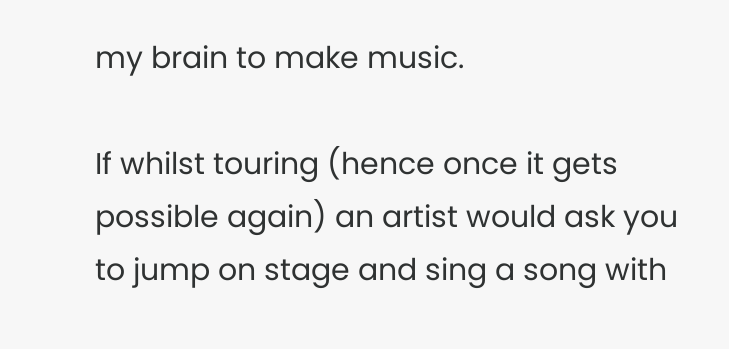my brain to make music.

If whilst touring (hence once it gets possible again) an artist would ask you to jump on stage and sing a song with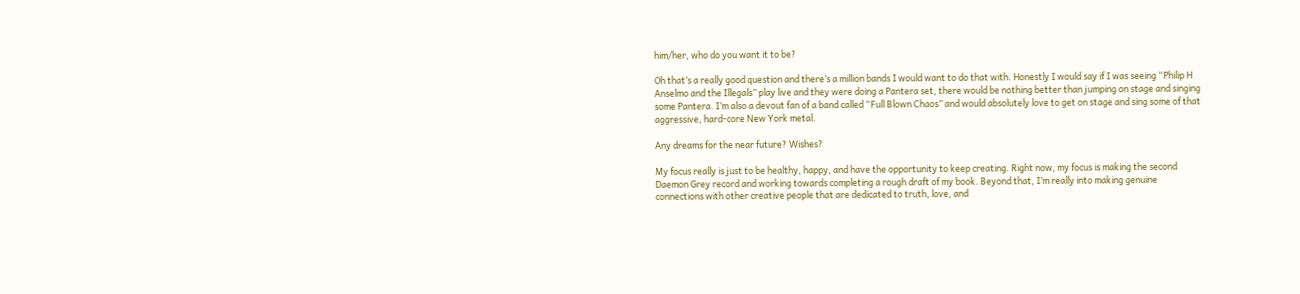him/her, who do you want it to be?

Oh that’s a really good question and there’s a million bands I would want to do that with. Honestly I would say if I was seeing “Philip H Anselmo and the Illegals” play live and they were doing a Pantera set, there would be nothing better than jumping on stage and singing some Pantera. I’m also a devout fan of a band called “Full Blown Chaos” and would absolutely love to get on stage and sing some of that aggressive, hard-core New York metal.

Any dreams for the near future? Wishes?

My focus really is just to be healthy, happy, and have the opportunity to keep creating. Right now, my focus is making the second Daemon Grey record and working towards completing a rough draft of my book. Beyond that, I’m really into making genuine connections with other creative people that are dedicated to truth, love, and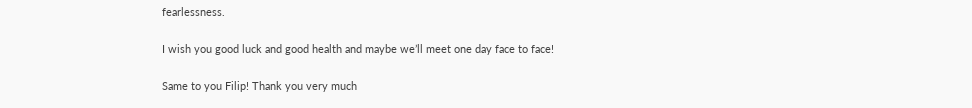fearlessness.

I wish you good luck and good health and maybe we’ll meet one day face to face!

Same to you Filip! Thank you very much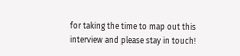for taking the time to map out this interview and please stay in touch!